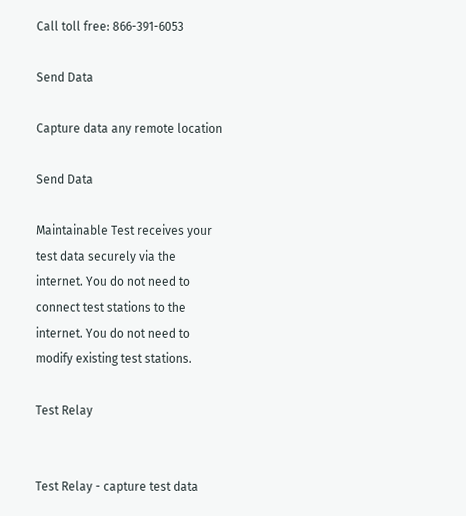Call toll free: 866-391-6053

Send Data

Capture data any remote location

Send Data

Maintainable Test receives your test data securely via the internet. You do not need to connect test stations to the internet. You do not need to modify existing test stations.

Test Relay


Test Relay - capture test data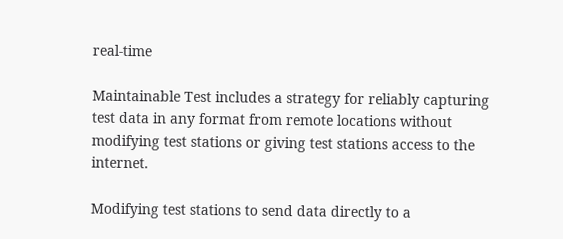real-time

Maintainable Test includes a strategy for reliably capturing test data in any format from remote locations without modifying test stations or giving test stations access to the internet.

Modifying test stations to send data directly to a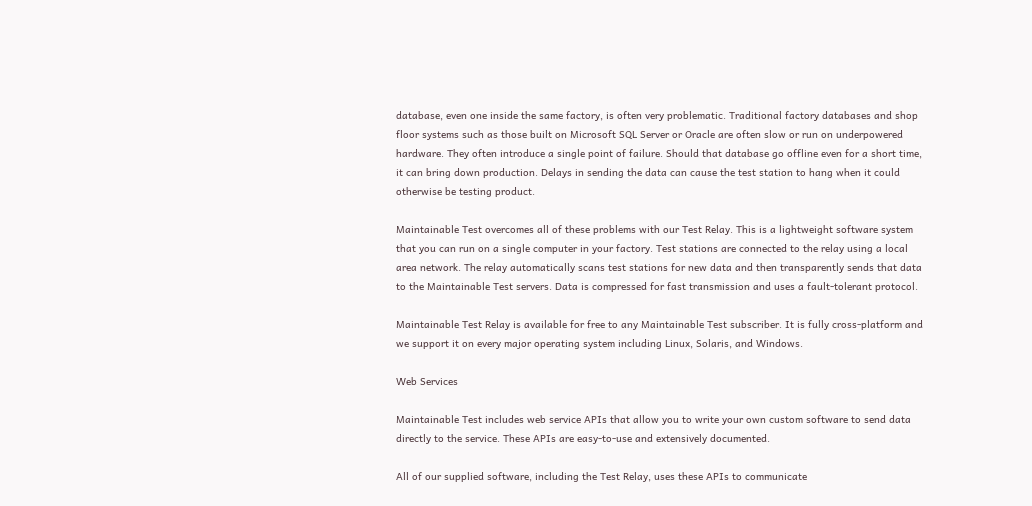database, even one inside the same factory, is often very problematic. Traditional factory databases and shop floor systems such as those built on Microsoft SQL Server or Oracle are often slow or run on underpowered hardware. They often introduce a single point of failure. Should that database go offline even for a short time, it can bring down production. Delays in sending the data can cause the test station to hang when it could otherwise be testing product.

Maintainable Test overcomes all of these problems with our Test Relay. This is a lightweight software system that you can run on a single computer in your factory. Test stations are connected to the relay using a local area network. The relay automatically scans test stations for new data and then transparently sends that data to the Maintainable Test servers. Data is compressed for fast transmission and uses a fault-tolerant protocol.

Maintainable Test Relay is available for free to any Maintainable Test subscriber. It is fully cross-platform and we support it on every major operating system including Linux, Solaris, and Windows.

Web Services

Maintainable Test includes web service APIs that allow you to write your own custom software to send data directly to the service. These APIs are easy-to-use and extensively documented.

All of our supplied software, including the Test Relay, uses these APIs to communicate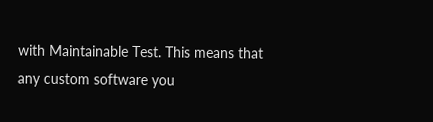with Maintainable Test. This means that any custom software you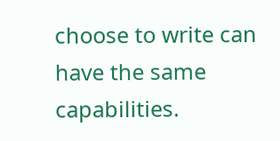choose to write can have the same capabilities.